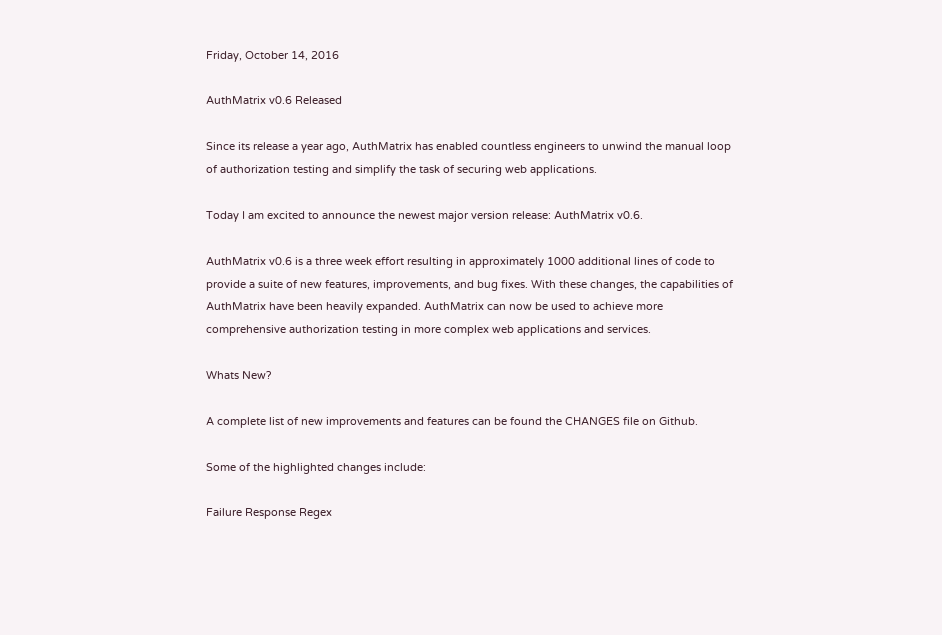Friday, October 14, 2016

AuthMatrix v0.6 Released

Since its release a year ago, AuthMatrix has enabled countless engineers to unwind the manual loop of authorization testing and simplify the task of securing web applications.

Today I am excited to announce the newest major version release: AuthMatrix v0.6.

AuthMatrix v0.6 is a three week effort resulting in approximately 1000 additional lines of code to provide a suite of new features, improvements, and bug fixes. With these changes, the capabilities of AuthMatrix have been heavily expanded. AuthMatrix can now be used to achieve more comprehensive authorization testing in more complex web applications and services.

Whats New?

A complete list of new improvements and features can be found the CHANGES file on Github.

Some of the highlighted changes include:

Failure Response Regex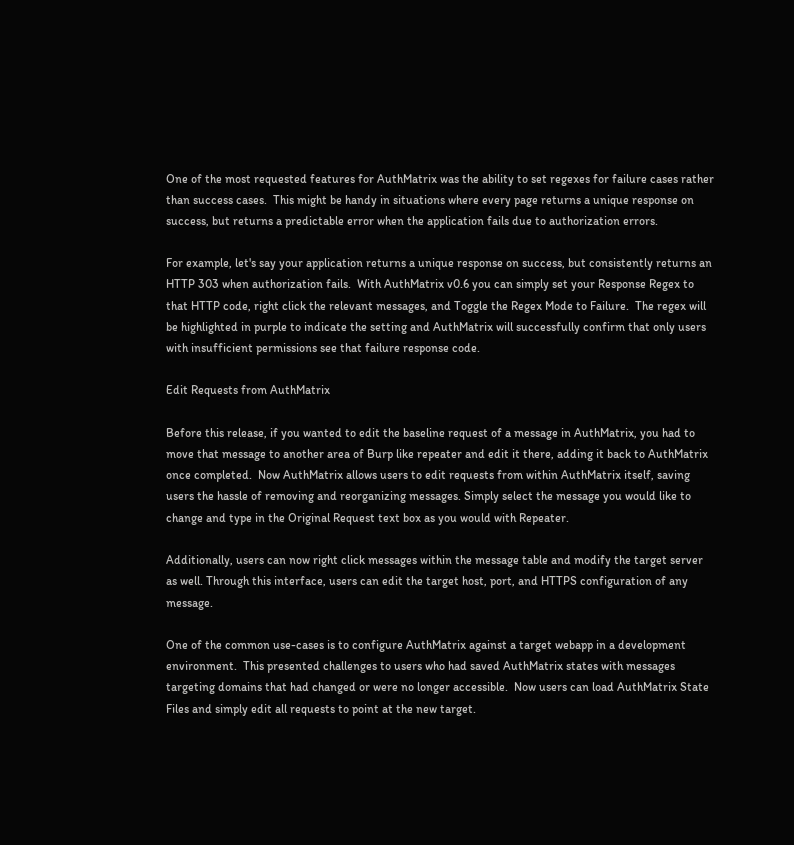One of the most requested features for AuthMatrix was the ability to set regexes for failure cases rather than success cases.  This might be handy in situations where every page returns a unique response on success, but returns a predictable error when the application fails due to authorization errors.

For example, let's say your application returns a unique response on success, but consistently returns an HTTP 303 when authorization fails.  With AuthMatrix v0.6 you can simply set your Response Regex to that HTTP code, right click the relevant messages, and Toggle the Regex Mode to Failure.  The regex will be highlighted in purple to indicate the setting and AuthMatrix will successfully confirm that only users with insufficient permissions see that failure response code.

Edit Requests from AuthMatrix

Before this release, if you wanted to edit the baseline request of a message in AuthMatrix, you had to move that message to another area of Burp like repeater and edit it there, adding it back to AuthMatrix once completed.  Now AuthMatrix allows users to edit requests from within AuthMatrix itself, saving users the hassle of removing and reorganizing messages. Simply select the message you would like to change and type in the Original Request text box as you would with Repeater.

Additionally, users can now right click messages within the message table and modify the target server as well. Through this interface, users can edit the target host, port, and HTTPS configuration of any message.

One of the common use-cases is to configure AuthMatrix against a target webapp in a development environment.  This presented challenges to users who had saved AuthMatrix states with messages targeting domains that had changed or were no longer accessible.  Now users can load AuthMatrix State Files and simply edit all requests to point at the new target.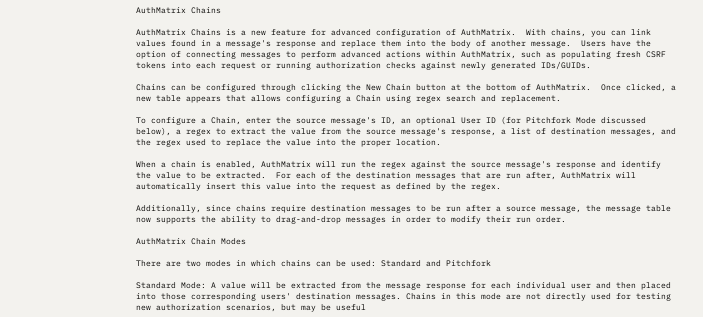AuthMatrix Chains

AuthMatrix Chains is a new feature for advanced configuration of AuthMatrix.  With chains, you can link values found in a message's response and replace them into the body of another message.  Users have the option of connecting messages to perform advanced actions within AuthMatrix, such as populating fresh CSRF tokens into each request or running authorization checks against newly generated IDs/GUIDs.

Chains can be configured through clicking the New Chain button at the bottom of AuthMatrix.  Once clicked, a new table appears that allows configuring a Chain using regex search and replacement.

To configure a Chain, enter the source message's ID, an optional User ID (for Pitchfork Mode discussed below), a regex to extract the value from the source message's response, a list of destination messages, and the regex used to replace the value into the proper location.

When a chain is enabled, AuthMatrix will run the regex against the source message's response and identify the value to be extracted.  For each of the destination messages that are run after, AuthMatrix will automatically insert this value into the request as defined by the regex.

Additionally, since chains require destination messages to be run after a source message, the message table now supports the ability to drag-and-drop messages in order to modify their run order.

AuthMatrix Chain Modes

There are two modes in which chains can be used: Standard and Pitchfork

Standard Mode: A value will be extracted from the message response for each individual user and then placed into those corresponding users' destination messages. Chains in this mode are not directly used for testing new authorization scenarios, but may be useful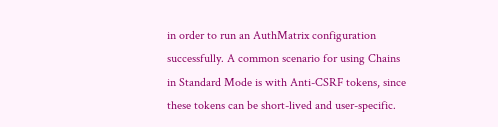in order to run an AuthMatrix configuration successfully. A common scenario for using Chains in Standard Mode is with Anti-CSRF tokens, since these tokens can be short-lived and user-specific.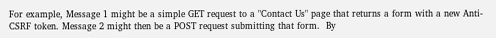For example, Message 1 might be a simple GET request to a "Contact Us" page that returns a form with a new Anti-CSRF token. Message 2 might then be a POST request submitting that form.  By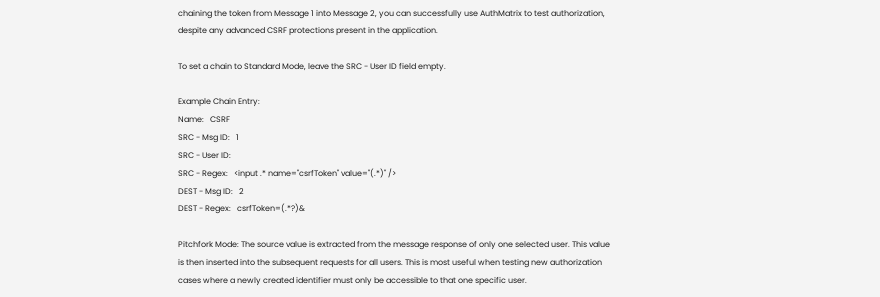chaining the token from Message 1 into Message 2, you can successfully use AuthMatrix to test authorization, despite any advanced CSRF protections present in the application.

To set a chain to Standard Mode, leave the SRC - User ID field empty.

Example Chain Entry:
Name:   CSRF
SRC - Msg ID:   1
SRC - User ID:
SRC - Regex:   <input .* name="csrfToken" value="(.*)" />
DEST - Msg ID:   2
DEST - Regex:   csrfToken=(.*?)&

Pitchfork Mode: The source value is extracted from the message response of only one selected user. This value is then inserted into the subsequent requests for all users. This is most useful when testing new authorization cases where a newly created identifier must only be accessible to that one specific user.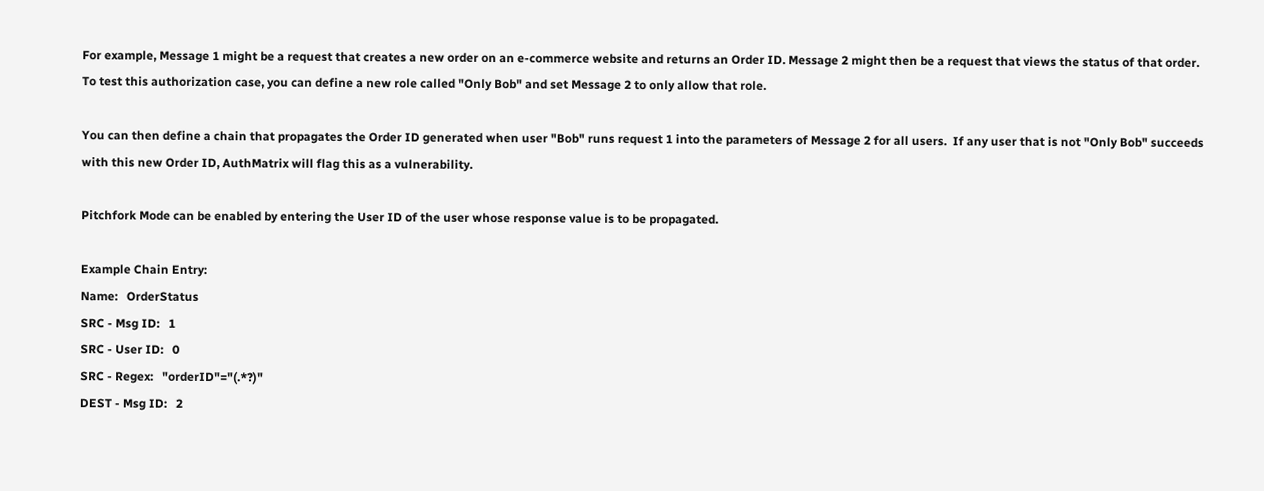For example, Message 1 might be a request that creates a new order on an e-commerce website and returns an Order ID. Message 2 might then be a request that views the status of that order.  To test this authorization case, you can define a new role called "Only Bob" and set Message 2 to only allow that role.

You can then define a chain that propagates the Order ID generated when user "Bob" runs request 1 into the parameters of Message 2 for all users.  If any user that is not "Only Bob" succeeds with this new Order ID, AuthMatrix will flag this as a vulnerability.

Pitchfork Mode can be enabled by entering the User ID of the user whose response value is to be propagated.

Example Chain Entry:
Name:   OrderStatus
SRC - Msg ID:   1
SRC - User ID:   0
SRC - Regex:   "orderID"="(.*?)"
DEST - Msg ID:   2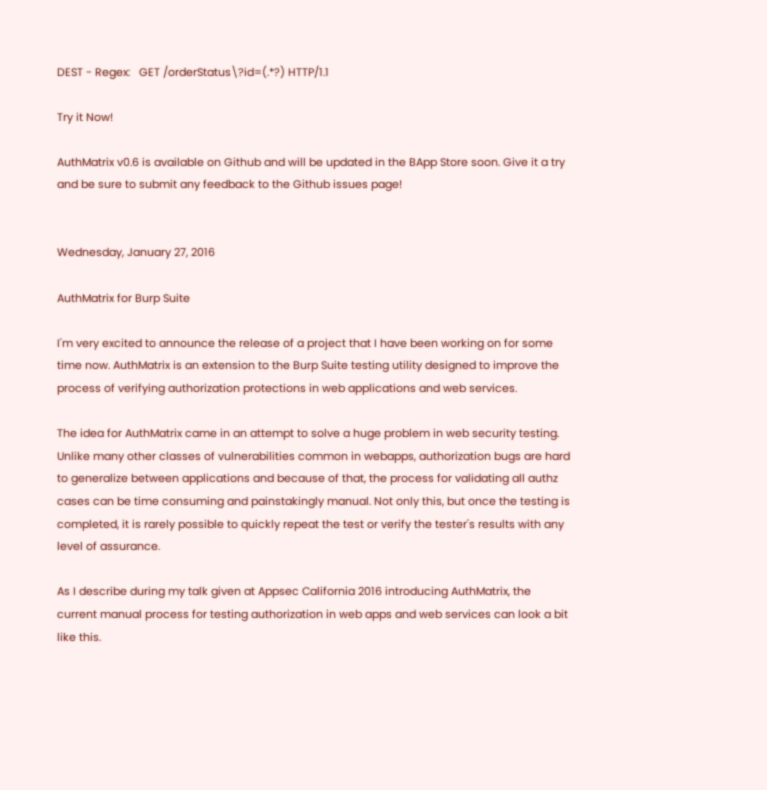DEST - Regex:   GET /orderStatus\?id=(.*?) HTTP/1.1

Try it Now!

AuthMatrix v0.6 is available on Github and will be updated in the BApp Store soon. Give it a try and be sure to submit any feedback to the Github issues page!


Wednesday, January 27, 2016

AuthMatrix for Burp Suite

I'm very excited to announce the release of a project that I have been working on for some time now. AuthMatrix is an extension to the Burp Suite testing utility designed to improve the process of verifying authorization protections in web applications and web services.

The idea for AuthMatrix came in an attempt to solve a huge problem in web security testing. Unlike many other classes of vulnerabilities common in webapps, authorization bugs are hard to generalize between applications and because of that, the process for validating all authz cases can be time consuming and painstakingly manual. Not only this, but once the testing is completed, it is rarely possible to quickly repeat the test or verify the tester's results with any level of assurance.

As I describe during my talk given at Appsec California 2016 introducing AuthMatrix, the current manual process for testing authorization in web apps and web services can look a bit like this.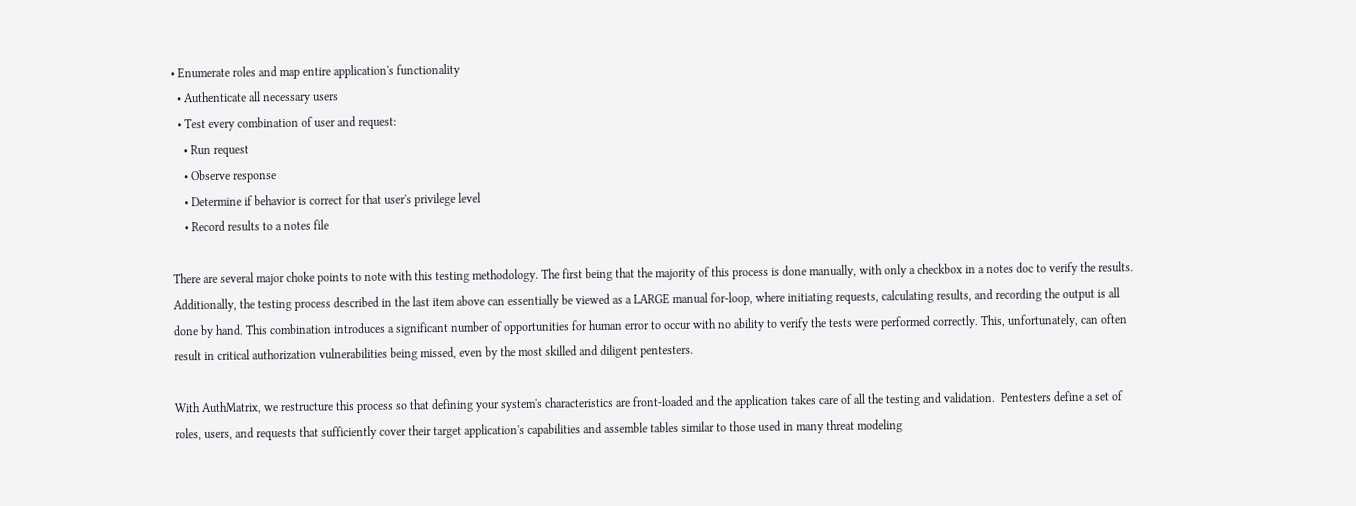• Enumerate roles and map entire application's functionality
  • Authenticate all necessary users
  • Test every combination of user and request:
    • Run request
    • Observe response
    • Determine if behavior is correct for that user's privilege level
    • Record results to a notes file

There are several major choke points to note with this testing methodology. The first being that the majority of this process is done manually, with only a checkbox in a notes doc to verify the results.  Additionally, the testing process described in the last item above can essentially be viewed as a LARGE manual for-loop, where initiating requests, calculating results, and recording the output is all done by hand. This combination introduces a significant number of opportunities for human error to occur with no ability to verify the tests were performed correctly. This, unfortunately, can often result in critical authorization vulnerabilities being missed, even by the most skilled and diligent pentesters.

With AuthMatrix, we restructure this process so that defining your system's characteristics are front-loaded and the application takes care of all the testing and validation.  Pentesters define a set of roles, users, and requests that sufficiently cover their target application's capabilities and assemble tables similar to those used in many threat modeling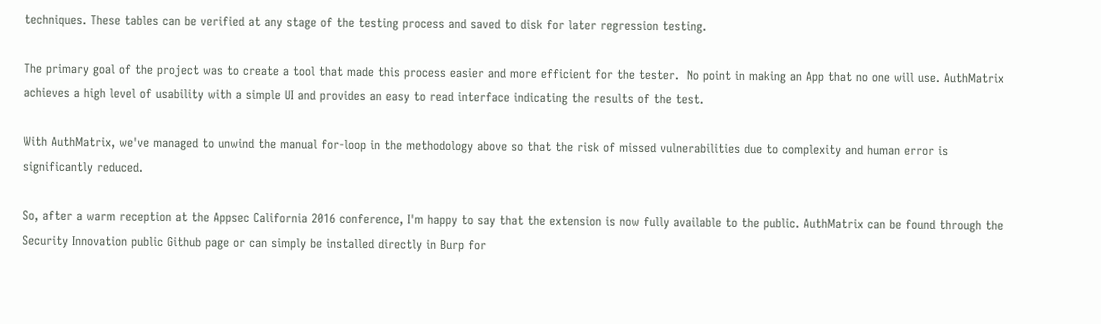techniques. These tables can be verified at any stage of the testing process and saved to disk for later regression testing.

The primary goal of the project was to create a tool that made this process easier and more efficient for the tester.  No point in making an App that no one will use. AuthMatrix achieves a high level of usability with a simple UI and provides an easy to read interface indicating the results of the test.

With AuthMatrix, we've managed to unwind the manual for-loop in the methodology above so that the risk of missed vulnerabilities due to complexity and human error is significantly reduced.

So, after a warm reception at the Appsec California 2016 conference, I'm happy to say that the extension is now fully available to the public. AuthMatrix can be found through the Security Innovation public Github page or can simply be installed directly in Burp for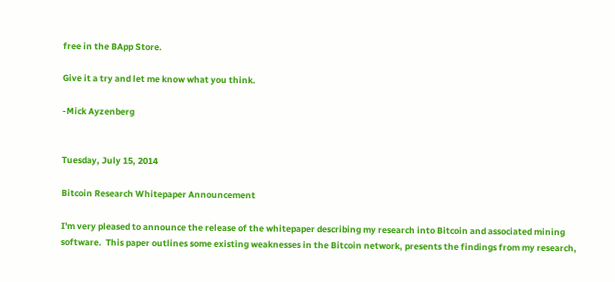free in the BApp Store.

Give it a try and let me know what you think.

-Mick Ayzenberg


Tuesday, July 15, 2014

Bitcoin Research Whitepaper Announcement

I'm very pleased to announce the release of the whitepaper describing my research into Bitcoin and associated mining software.  This paper outlines some existing weaknesses in the Bitcoin network, presents the findings from my research,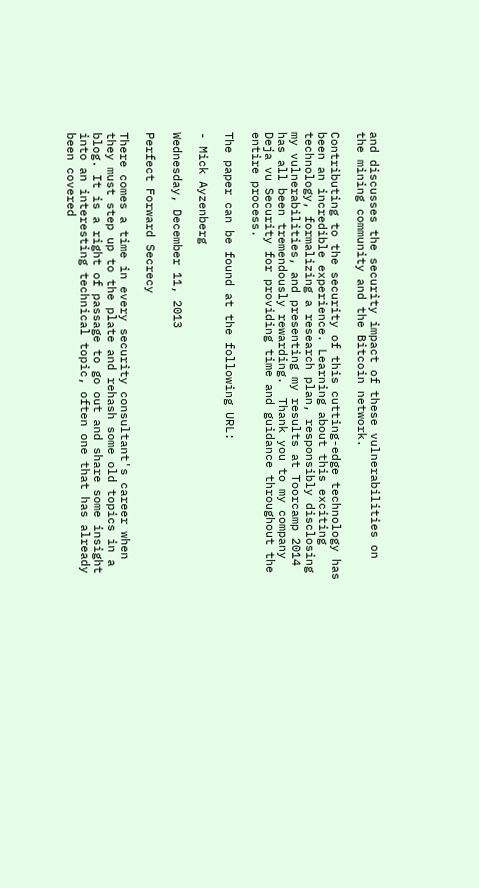and discusses the security impact of these vulnerabilities on the mining community and the Bitcoin network.

Contributing to the security of this cutting-edge technology has been an incredible experience. Learning about this exciting technology, formalizing a research plan, responsibly disclosing my vulnerabilities, and presenting my results at Toorcamp 2014 has all been tremendously rewarding.  Thank you to my company Deja vu Security for providing time and guidance throughout the entire process.

The paper can be found at the following URL:

- Mick Ayzenberg

Wednesday, December 11, 2013

Perfect Forward Secrecy

There comes a time in every security consultant's career when they must step up to the plate and rehash some old topics in a blog. It is a right of passage to go out and share some insight into an interesting technical topic, often one that has already been covered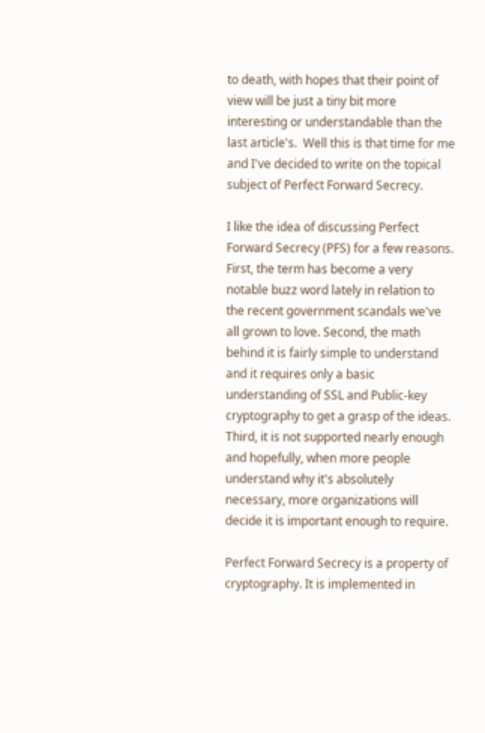to death, with hopes that their point of view will be just a tiny bit more interesting or understandable than the last article's.  Well this is that time for me and I've decided to write on the topical subject of Perfect Forward Secrecy.

I like the idea of discussing Perfect Forward Secrecy (PFS) for a few reasons. First, the term has become a very notable buzz word lately in relation to the recent government scandals we've all grown to love. Second, the math behind it is fairly simple to understand and it requires only a basic understanding of SSL and Public-key cryptography to get a grasp of the ideas. Third, it is not supported nearly enough and hopefully, when more people understand why it's absolutely necessary, more organizations will decide it is important enough to require.

Perfect Forward Secrecy is a property of cryptography. It is implemented in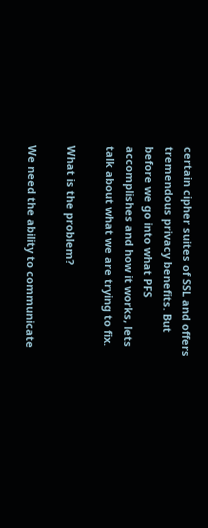certain cipher suites of SSL and offers tremendous privacy benefits. But before we go into what PFS accomplishes and how it works, lets talk about what we are trying to fix.

What is the problem?

We need the ability to communicate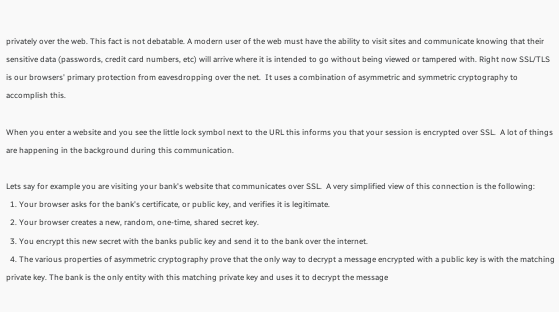privately over the web. This fact is not debatable. A modern user of the web must have the ability to visit sites and communicate knowing that their sensitive data (passwords, credit card numbers, etc) will arrive where it is intended to go without being viewed or tampered with. Right now SSL/TLS is our browsers' primary protection from eavesdropping over the net.  It uses a combination of asymmetric and symmetric cryptography to accomplish this.

When you enter a website and you see the little lock symbol next to the URL this informs you that your session is encrypted over SSL.  A lot of things are happening in the background during this communication.

Lets say for example you are visiting your bank's website that communicates over SSL.  A very simplified view of this connection is the following:
  1. Your browser asks for the bank's certificate, or public key, and verifies it is legitimate.
  2. Your browser creates a new, random, one-time, shared secret key.
  3. You encrypt this new secret with the banks public key and send it to the bank over the internet.
  4. The various properties of asymmetric cryptography prove that the only way to decrypt a message encrypted with a public key is with the matching private key. The bank is the only entity with this matching private key and uses it to decrypt the message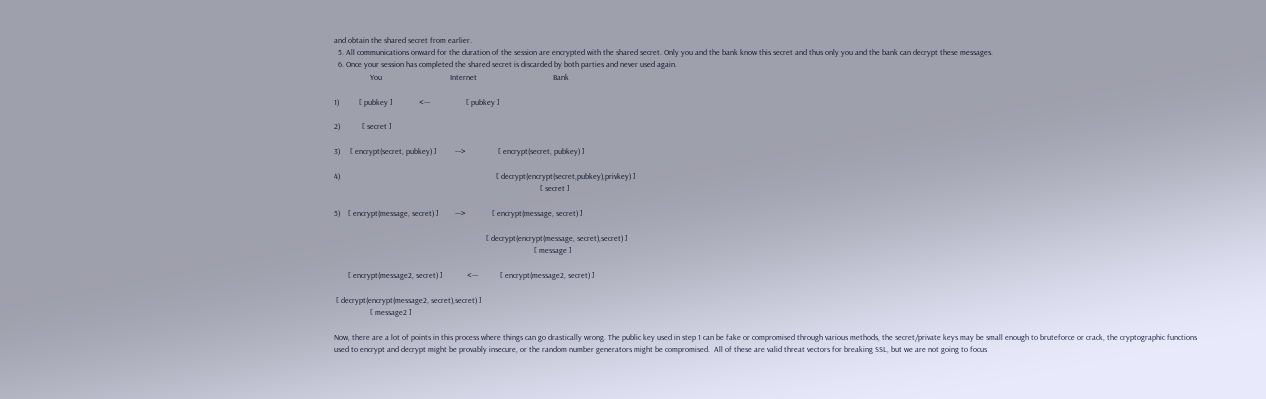and obtain the shared secret from earlier.
  5. All communications onward for the duration of the session are encrypted with the shared secret. Only you and the bank know this secret and thus only you and the bank can decrypt these messages.
  6. Once your session has completed the shared secret is discarded by both parties and never used again.
                  You                                  Internet                                      Bank

1)          [ pubkey ]             <---                  [ pubkey ]

2)           [ secret ]

3)     [ encrypt(secret, pubkey) ]         --->                [ encrypt(secret, pubkey) ]

4)                                                                              [ decrypt(encrypt(secret,pubkey),privkey) ]
                                                                                                       [ secret ]

5)    [ encrypt(message, secret) ]        --->             [ encrypt(message, secret) ]

                                                                            [ decrypt(encrypt(message, secret),secret) ]
                                                                                                    [ message ]

       [ encrypt(message2, secret) ]            <---           [ encrypt(message2, secret) ]

 [ decrypt(encrypt(message2, secret),secret) ]
                  [ message2 ]

Now, there are a lot of points in this process where things can go drastically wrong. The public key used in step 1 can be fake or compromised through various methods, the secret/private keys may be small enough to bruteforce or crack, the cryptographic functions used to encrypt and decrypt might be provably insecure, or the random number generators might be compromised.  All of these are valid threat vectors for breaking SSL, but we are not going to focus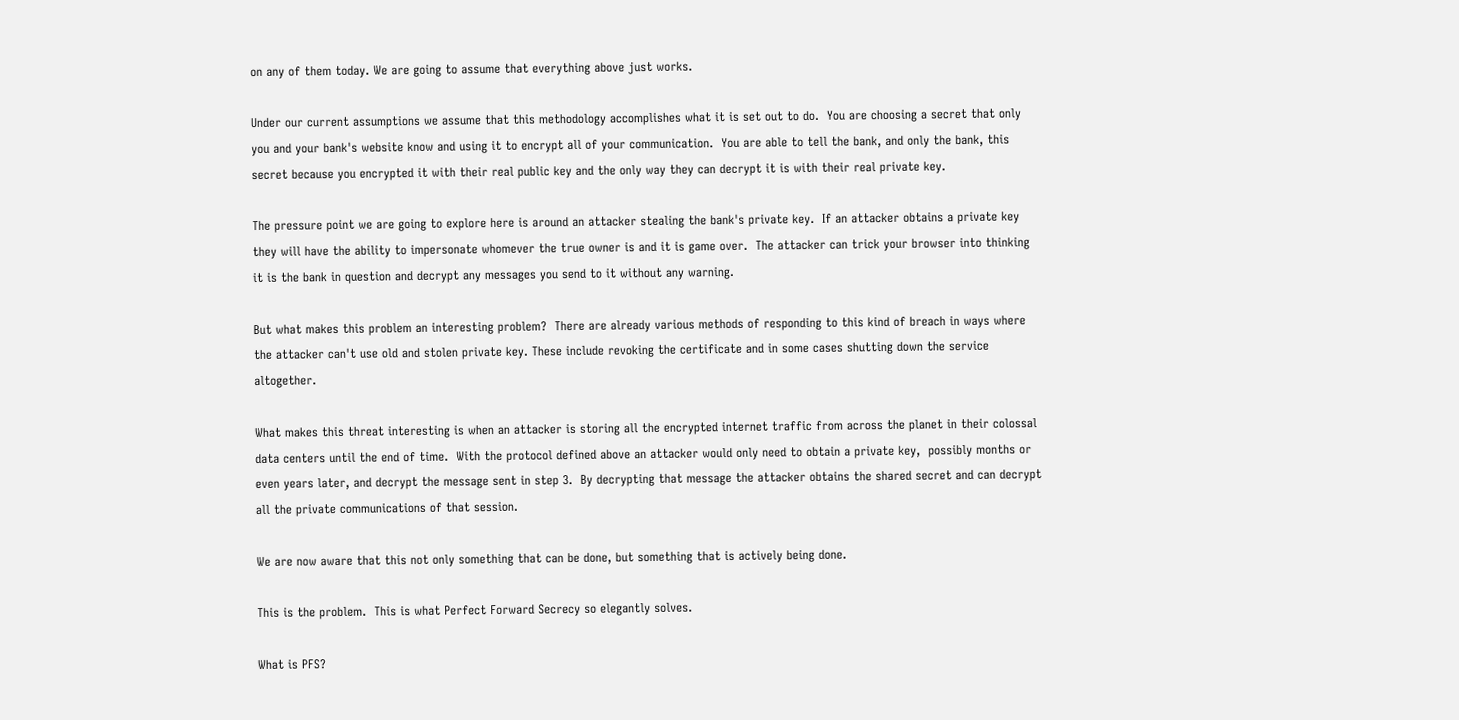on any of them today. We are going to assume that everything above just works.

Under our current assumptions we assume that this methodology accomplishes what it is set out to do.  You are choosing a secret that only you and your bank's website know and using it to encrypt all of your communication.  You are able to tell the bank, and only the bank, this secret because you encrypted it with their real public key and the only way they can decrypt it is with their real private key.

The pressure point we are going to explore here is around an attacker stealing the bank's private key.  If an attacker obtains a private key they will have the ability to impersonate whomever the true owner is and it is game over.  The attacker can trick your browser into thinking it is the bank in question and decrypt any messages you send to it without any warning.

But what makes this problem an interesting problem?  There are already various methods of responding to this kind of breach in ways where the attacker can't use old and stolen private key. These include revoking the certificate and in some cases shutting down the service altogether.

What makes this threat interesting is when an attacker is storing all the encrypted internet traffic from across the planet in their colossal data centers until the end of time.  With the protocol defined above an attacker would only need to obtain a private key,  possibly months or even years later, and decrypt the message sent in step 3.  By decrypting that message the attacker obtains the shared secret and can decrypt all the private communications of that session.

We are now aware that this not only something that can be done, but something that is actively being done.

This is the problem.  This is what Perfect Forward Secrecy so elegantly solves.

What is PFS?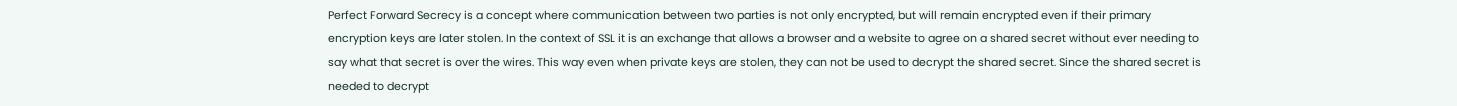Perfect Forward Secrecy is a concept where communication between two parties is not only encrypted, but will remain encrypted even if their primary encryption keys are later stolen. In the context of SSL it is an exchange that allows a browser and a website to agree on a shared secret without ever needing to say what that secret is over the wires. This way even when private keys are stolen, they can not be used to decrypt the shared secret. Since the shared secret is needed to decrypt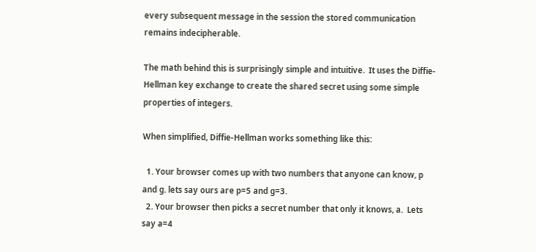every subsequent message in the session the stored communication remains indecipherable.

The math behind this is surprisingly simple and intuitive.  It uses the Diffie-Hellman key exchange to create the shared secret using some simple properties of integers.

When simplified, Diffie-Hellman works something like this:

  1. Your browser comes up with two numbers that anyone can know, p and g. lets say ours are p=5 and g=3.
  2. Your browser then picks a secret number that only it knows, a.  Lets say a=4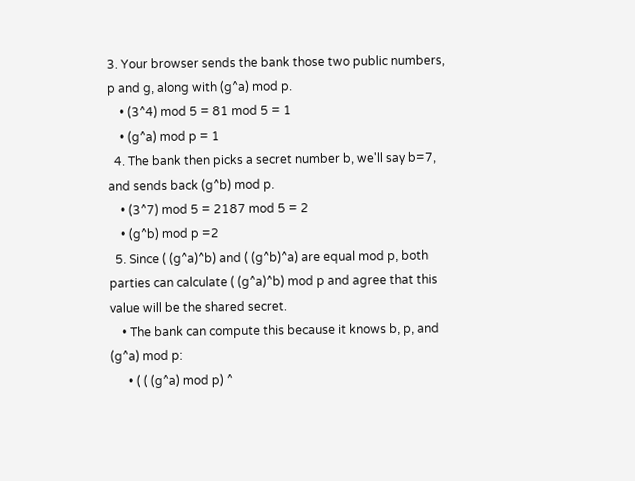3. Your browser sends the bank those two public numbers, p and g, along with (g^a) mod p.
    • (3^4) mod 5 = 81 mod 5 = 1
    • (g^a) mod p = 1
  4. The bank then picks a secret number b, we'll say b=7, and sends back (g^b) mod p.
    • (3^7) mod 5 = 2187 mod 5 = 2
    • (g^b) mod p =2
  5. Since ( (g^a)^b) and ( (g^b)^a) are equal mod p, both parties can calculate ( (g^a)^b) mod p and agree that this value will be the shared secret.
    • The bank can compute this because it knows b, p, and (g^a) mod p:
      • ( ( (g^a) mod p) ^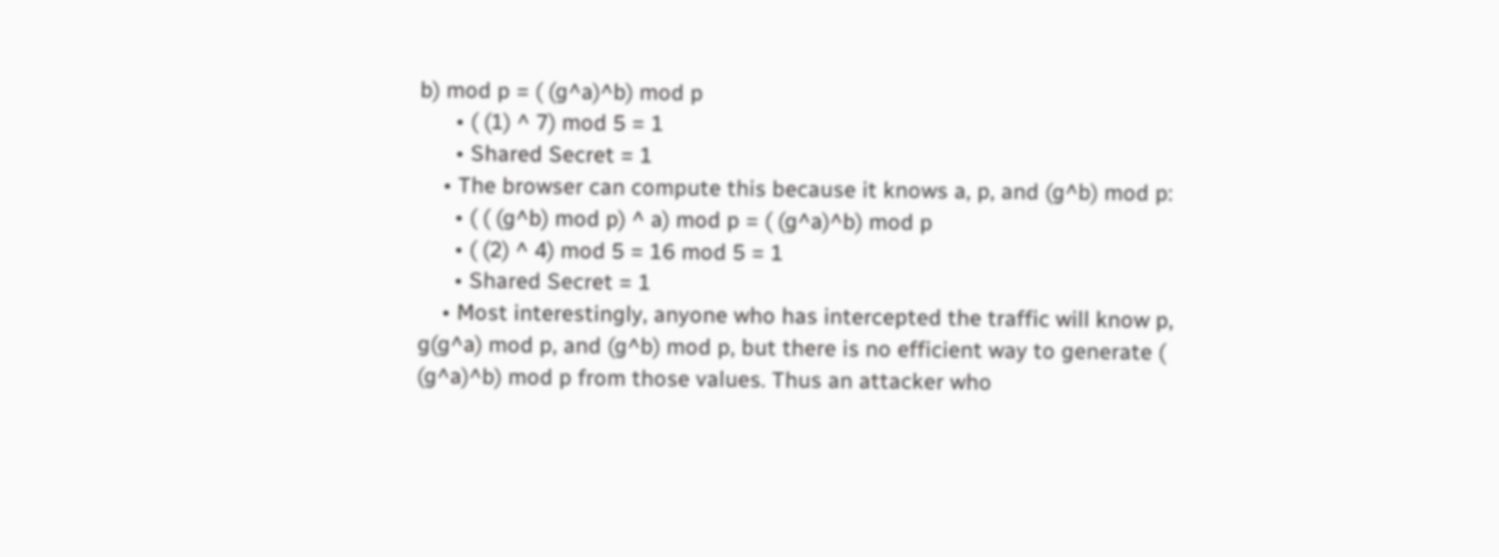b) mod p = ( (g^a)^b) mod p
      • ( (1) ^ 7) mod 5 = 1
      • Shared Secret = 1
    • The browser can compute this because it knows a, p, and (g^b) mod p:
      • ( ( (g^b) mod p) ^ a) mod p = ( (g^a)^b) mod p
      • ( (2) ^ 4) mod 5 = 16 mod 5 = 1
      • Shared Secret = 1
    • Most interestingly, anyone who has intercepted the traffic will know p, g(g^a) mod p, and (g^b) mod p, but there is no efficient way to generate ( (g^a)^b) mod p from those values. Thus an attacker who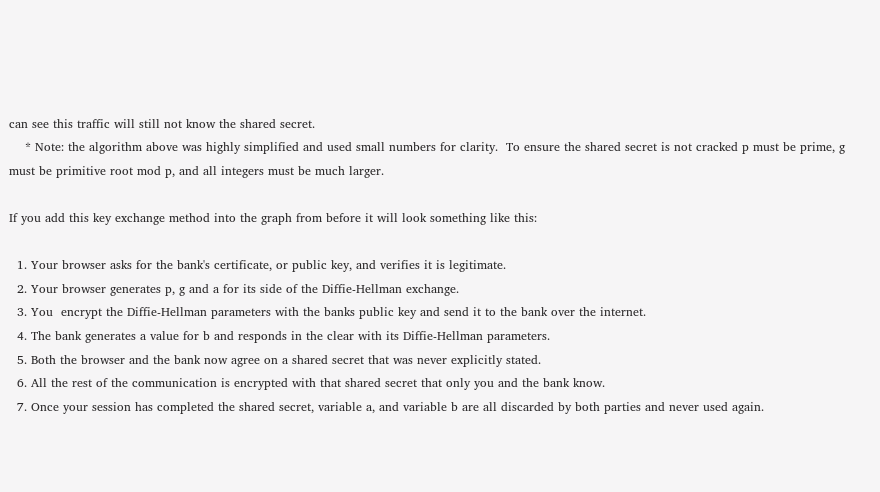can see this traffic will still not know the shared secret.
    * Note: the algorithm above was highly simplified and used small numbers for clarity.  To ensure the shared secret is not cracked p must be prime, g  must be primitive root mod p, and all integers must be much larger.

If you add this key exchange method into the graph from before it will look something like this:

  1. Your browser asks for the bank's certificate, or public key, and verifies it is legitimate.
  2. Your browser generates p, g and a for its side of the Diffie-Hellman exchange.
  3. You  encrypt the Diffie-Hellman parameters with the banks public key and send it to the bank over the internet.
  4. The bank generates a value for b and responds in the clear with its Diffie-Hellman parameters.
  5. Both the browser and the bank now agree on a shared secret that was never explicitly stated.
  6. All the rest of the communication is encrypted with that shared secret that only you and the bank know.
  7. Once your session has completed the shared secret, variable a, and variable b are all discarded by both parties and never used again.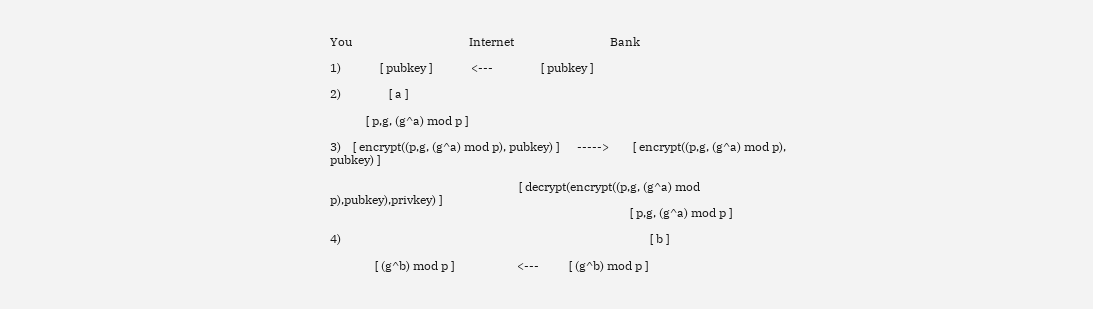You                                       Internet                                Bank

1)             [ pubkey ]             <---                [ pubkey ]

2)                [ a ]

            [ p,g, (g^a) mod p ]

3)    [ encrypt((p,g, (g^a) mod p), pubkey) ]      ----->        [ encrypt((p,g, (g^a) mod p), pubkey) ]

                                                               [ decrypt(encrypt((p,g, (g^a) mod p),pubkey),privkey) ]
                                                                                                    [ p,g, (g^a) mod p ]

4)                                                                                                       [ b ]

               [ (g^b) mod p ]                     <---          [ (g^b) mod p ]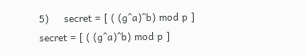5)     secret = [ ( (g^a)^b) mod p ]                                        secret = [ ( (g^a)^b) mod p ]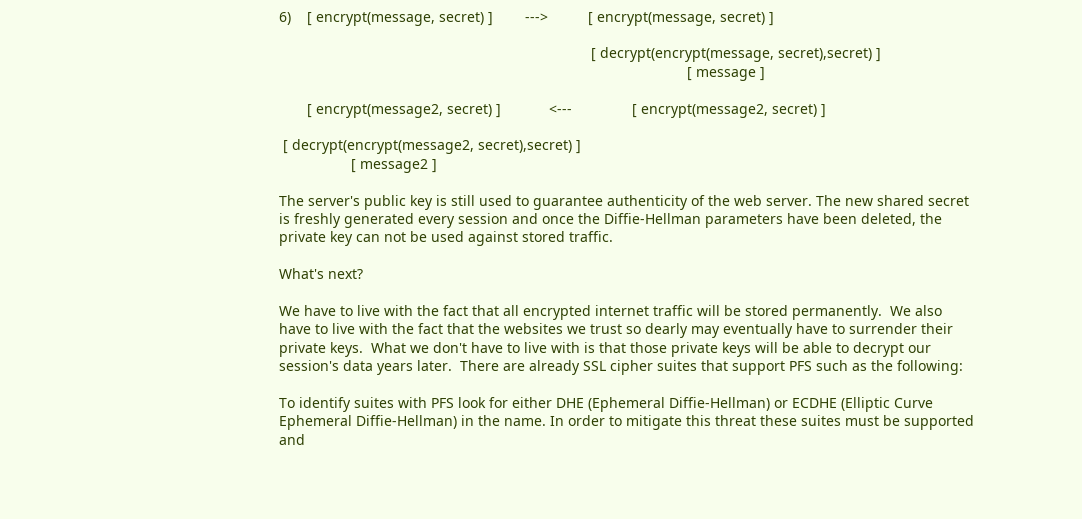6)    [ encrypt(message, secret) ]        --->          [ encrypt(message, secret) ]

                                                                              [ decrypt(encrypt(message, secret),secret) ]
                                                                                                      [ message ]

       [ encrypt(message2, secret) ]            <---               [ encrypt(message2, secret) ]

 [ decrypt(encrypt(message2, secret),secret) ]
                  [ message2 ]

The server's public key is still used to guarantee authenticity of the web server. The new shared secret is freshly generated every session and once the Diffie-Hellman parameters have been deleted, the private key can not be used against stored traffic.

What's next?

We have to live with the fact that all encrypted internet traffic will be stored permanently.  We also have to live with the fact that the websites we trust so dearly may eventually have to surrender their private keys.  What we don't have to live with is that those private keys will be able to decrypt our session's data years later.  There are already SSL cipher suites that support PFS such as the following:

To identify suites with PFS look for either DHE (Ephemeral Diffie-Hellman) or ECDHE (Elliptic Curve Ephemeral Diffie-Hellman) in the name. In order to mitigate this threat these suites must be supported and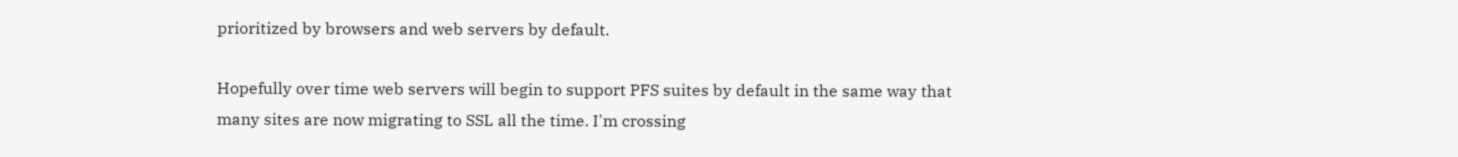prioritized by browsers and web servers by default.

Hopefully over time web servers will begin to support PFS suites by default in the same way that many sites are now migrating to SSL all the time. I'm crossing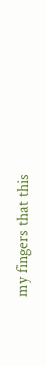my fingers that this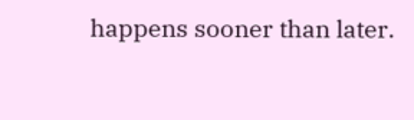happens sooner than later.